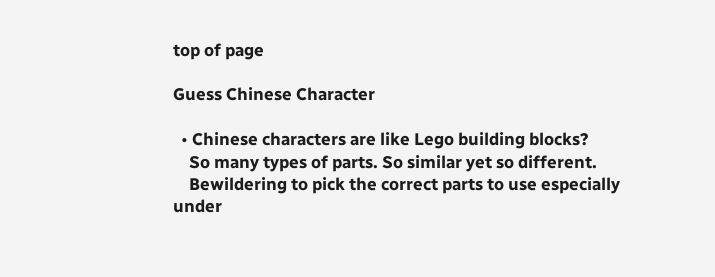top of page

Guess Chinese Character

  • Chinese characters are like Lego building blocks?
    So many types of parts. So similar yet so different.
    Bewildering to pick the correct parts to use especially under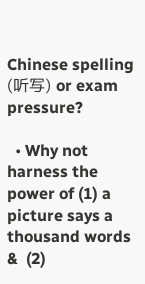Chinese spelling (听写) or exam pressure?

  • Why not harness the power of (1) a picture says a thousand words  &  (2)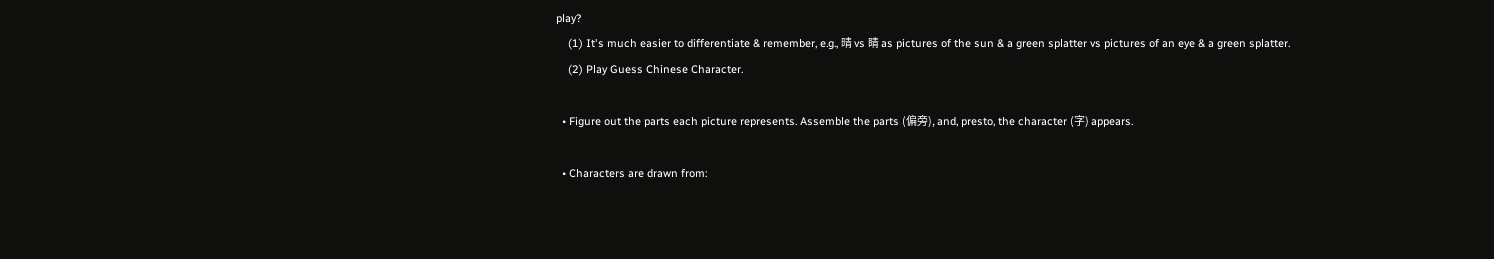play?
    (1) It's much easier to differentiate & remember, e.g., 晴 vs 睛 as pictures of the sun & a green splatter vs pictures of an eye & a green splatter.
    (2) Play Guess Chinese Character.

  • Figure out the parts each picture represents. Assemble the parts (偏旁), and, presto, the character (字) appears.

  • Characters are drawn from: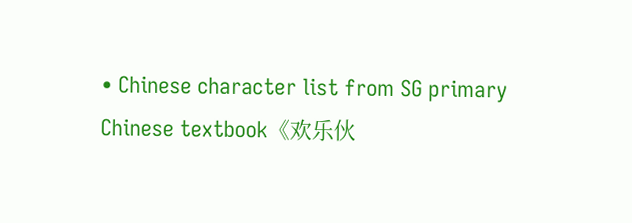• Chinese character list from SG primary Chinese textbook《欢乐伙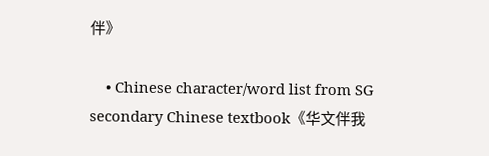伴》

    • Chinese character/word list from SG secondary Chinese textbook《华文伴我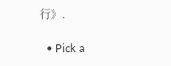行》.

  • Pick a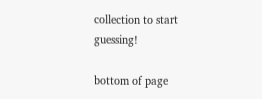collection to start guessing!

bottom of page